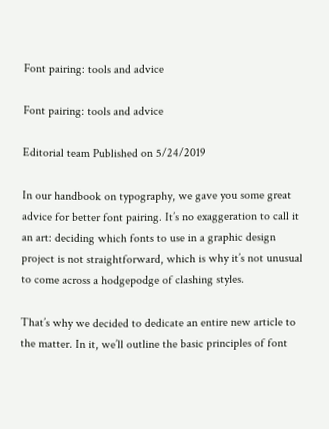Font pairing: tools and advice

Font pairing: tools and advice

Editorial team Published on 5/24/2019

In our handbook on typography, we gave you some great advice for better font pairing. It’s no exaggeration to call it an art: deciding which fonts to use in a graphic design project is not straightforward, which is why it’s not unusual to come across a hodgepodge of clashing styles.

That’s why we decided to dedicate an entire new article to the matter. In it, we’ll outline the basic principles of font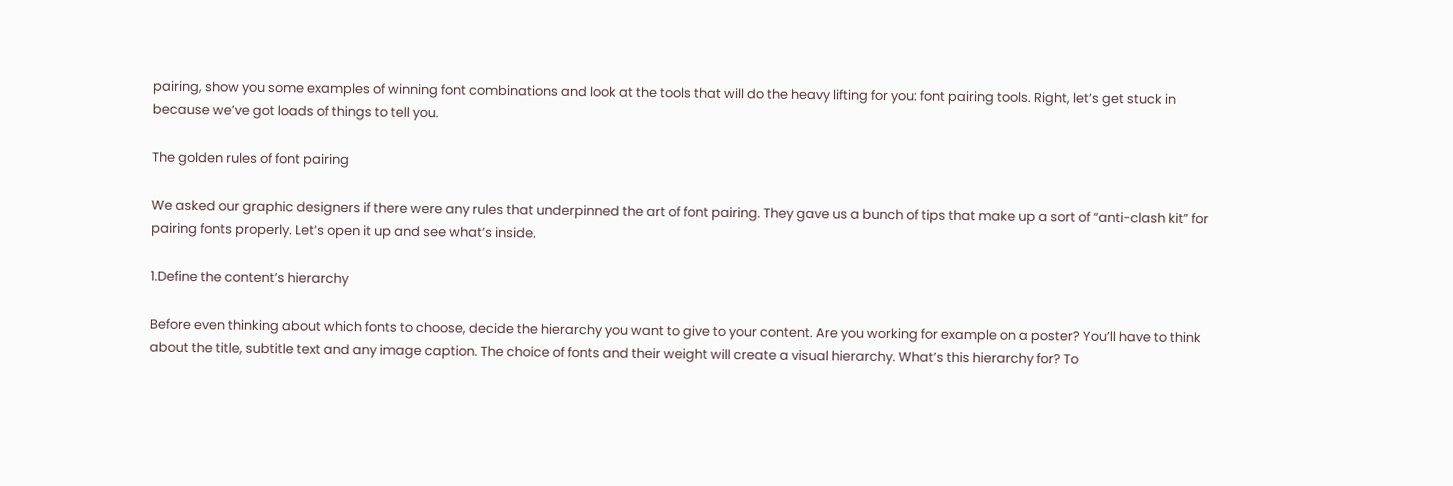pairing, show you some examples of winning font combinations and look at the tools that will do the heavy lifting for you: font pairing tools. Right, let’s get stuck in because we’ve got loads of things to tell you.

The golden rules of font pairing

We asked our graphic designers if there were any rules that underpinned the art of font pairing. They gave us a bunch of tips that make up a sort of “anti-clash kit” for pairing fonts properly. Let’s open it up and see what’s inside.

1.Define the content’s hierarchy

Before even thinking about which fonts to choose, decide the hierarchy you want to give to your content. Are you working for example on a poster? You’ll have to think about the title, subtitle text and any image caption. The choice of fonts and their weight will create a visual hierarchy. What’s this hierarchy for? To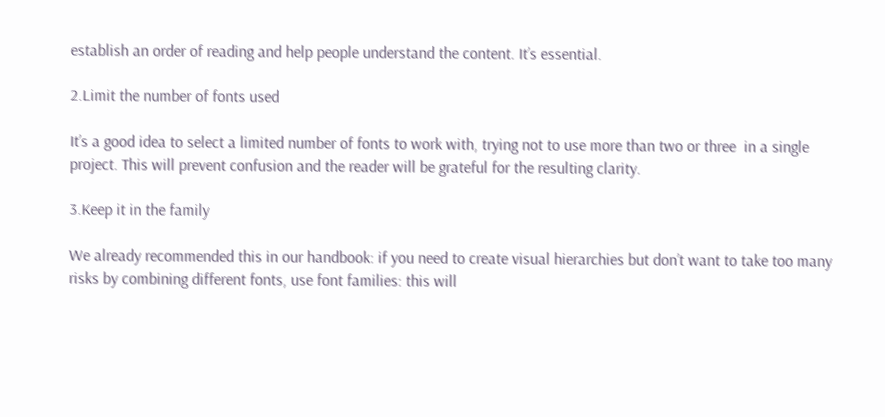establish an order of reading and help people understand the content. It’s essential.

2.Limit the number of fonts used

It’s a good idea to select a limited number of fonts to work with, trying not to use more than two or three  in a single project. This will prevent confusion and the reader will be grateful for the resulting clarity.

3.Keep it in the family

We already recommended this in our handbook: if you need to create visual hierarchies but don’t want to take too many risks by combining different fonts, use font families: this will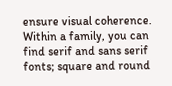ensure visual coherence. Within a family, you can find serif and sans serif fonts; square and round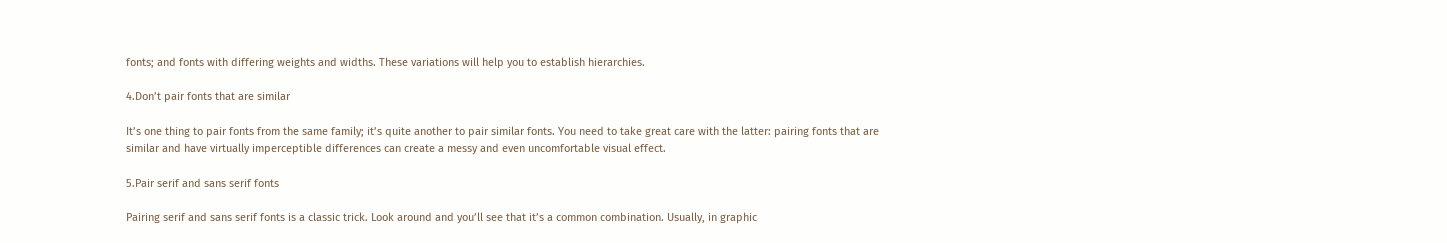fonts; and fonts with differing weights and widths. These variations will help you to establish hierarchies.

4.Don’t pair fonts that are similar

It’s one thing to pair fonts from the same family; it’s quite another to pair similar fonts. You need to take great care with the latter: pairing fonts that are similar and have virtually imperceptible differences can create a messy and even uncomfortable visual effect.

5.Pair serif and sans serif fonts

Pairing serif and sans serif fonts is a classic trick. Look around and you’ll see that it’s a common combination. Usually, in graphic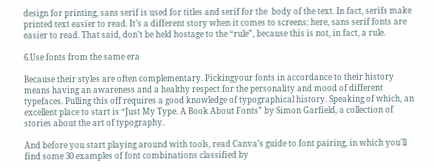design for printing, sans serif is used for titles and serif for the  body of the text. In fact, serifs make printed text easier to read. It’s a different story when it comes to screens: here, sans serif fonts are easier to read. That said, don’t be held hostage to the “rule”, because this is not, in fact, a rule.

6.Use fonts from the same era

Because their styles are often complementary. Pickingyour fonts in accordance to their history means having an awareness and a healthy respect for the personality and mood of different typefaces. Pulling this off requires a good knowledge of typographical history. Speaking of which, an excellent place to start is “Just My Type. A Book About Fonts” by Simon Garfield, a collection of stories about the art of typography.

And before you start playing around with tools, read Canva’s guide to font pairing, in which you’ll find some 30 examples of font combinations classified by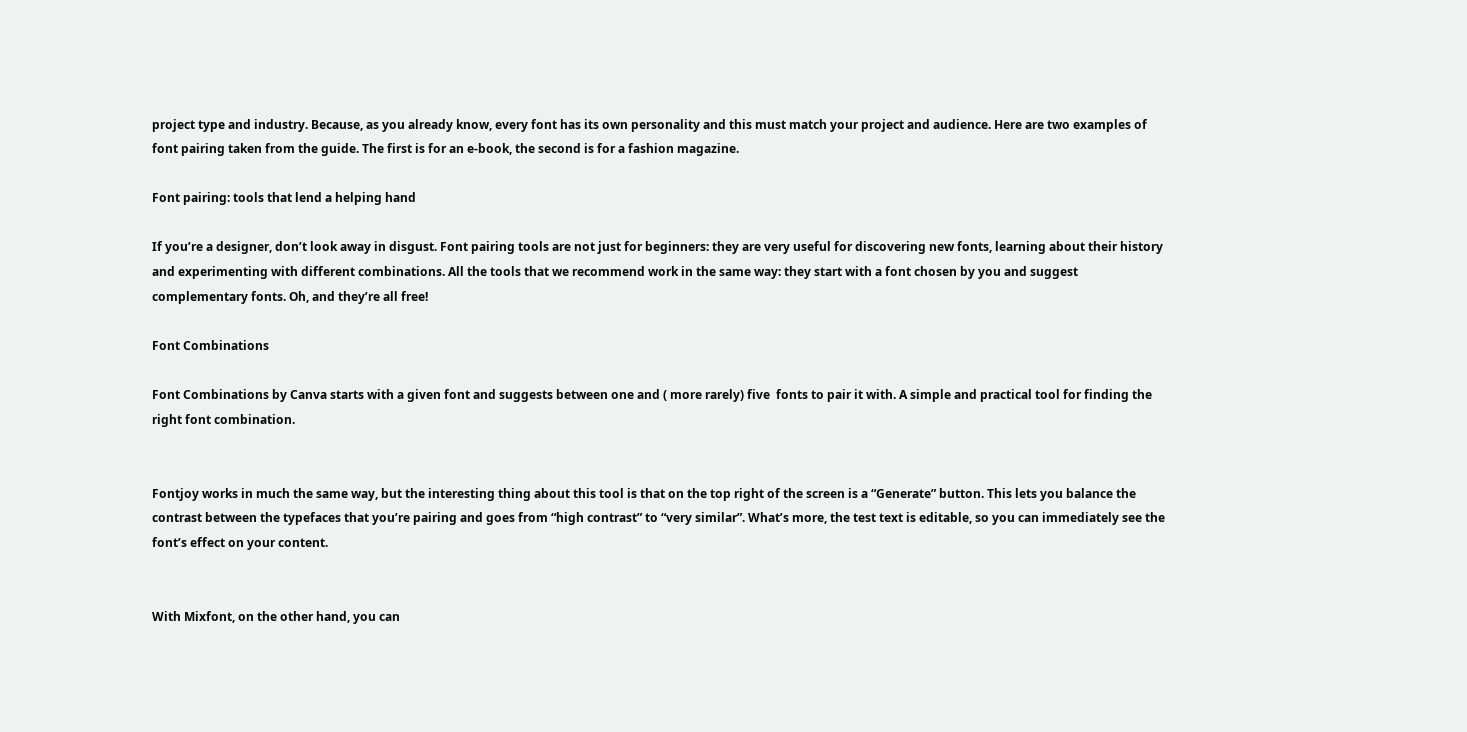project type and industry. Because, as you already know, every font has its own personality and this must match your project and audience. Here are two examples of font pairing taken from the guide. The first is for an e-book, the second is for a fashion magazine.

Font pairing: tools that lend a helping hand

If you’re a designer, don’t look away in disgust. Font pairing tools are not just for beginners: they are very useful for discovering new fonts, learning about their history and experimenting with different combinations. All the tools that we recommend work in the same way: they start with a font chosen by you and suggest complementary fonts. Oh, and they’re all free!

Font Combinations

Font Combinations by Canva starts with a given font and suggests between one and ( more rarely) five  fonts to pair it with. A simple and practical tool for finding the right font combination.


Fontjoy works in much the same way, but the interesting thing about this tool is that on the top right of the screen is a “Generate” button. This lets you balance the contrast between the typefaces that you’re pairing and goes from “high contrast” to “very similar”. What’s more, the test text is editable, so you can immediately see the font’s effect on your content.


With Mixfont, on the other hand, you can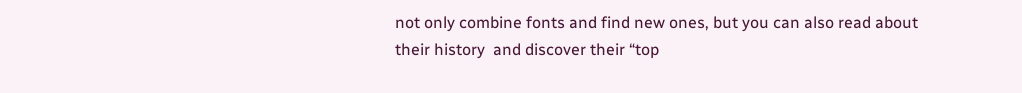not only combine fonts and find new ones, but you can also read about their history  and discover their “top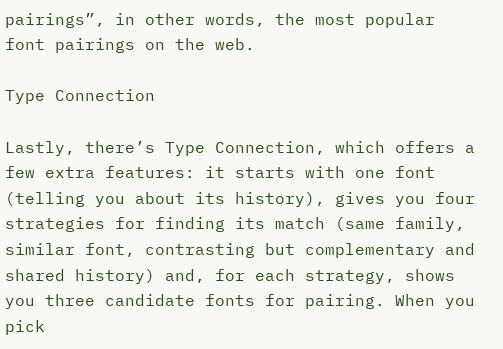pairings”, in other words, the most popular font pairings on the web.

Type Connection

Lastly, there’s Type Connection, which offers a few extra features: it starts with one font (telling you about its history), gives you four strategies for finding its match (same family, similar font, contrasting but complementary and shared history) and, for each strategy, shows you three candidate fonts for pairing. When you pick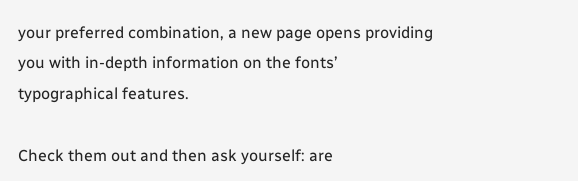your preferred combination, a new page opens providing you with in-depth information on the fonts’ typographical features.

Check them out and then ask yourself: are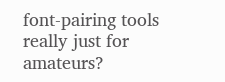font-pairing tools really just for amateurs?